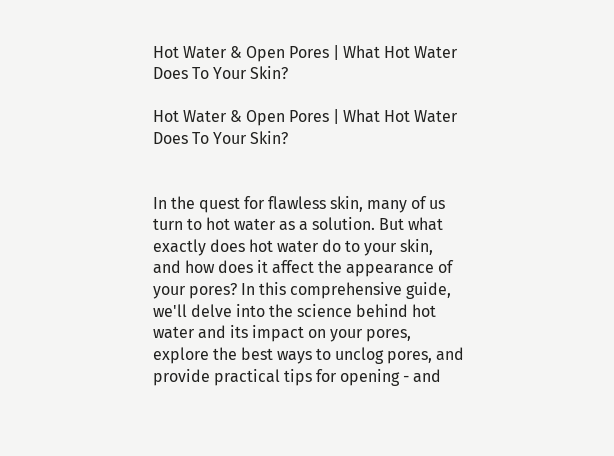Hot Water & Open Pores | What Hot Water Does To Your Skin?

Hot Water & Open Pores | What Hot Water Does To Your Skin?


In the quest for flawless skin, many of us turn to hot water as a solution. But what exactly does hot water do to your skin, and how does it affect the appearance of your pores? In this comprehensive guide, we'll delve into the science behind hot water and its impact on your pores, explore the best ways to unclog pores, and provide practical tips for opening - and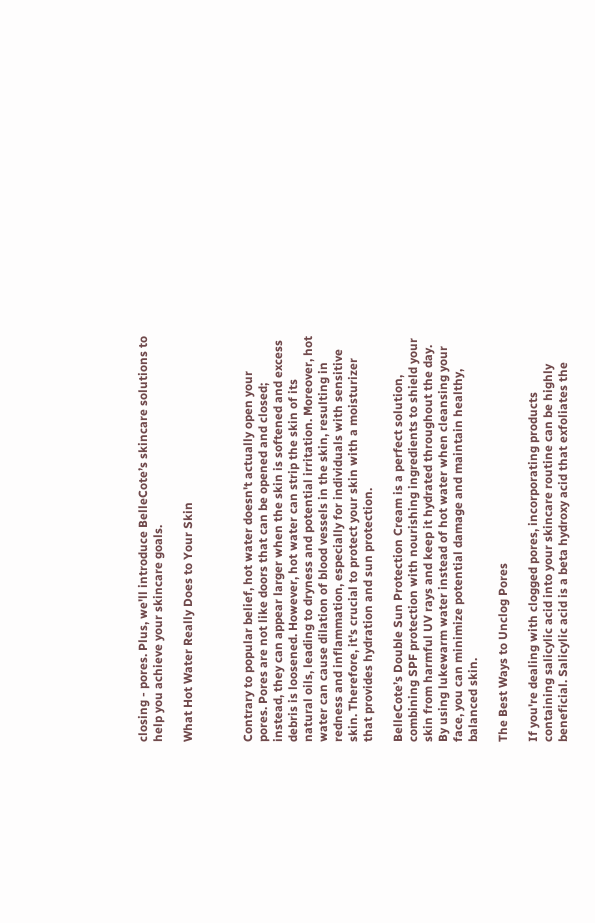closing - pores. Plus, we'll introduce BelleCote’s skincare solutions to help you achieve your skincare goals.

What Hot Water Really Does to Your Skin



Contrary to popular belief, hot water doesn't actually open your pores. Pores are not like doors that can be opened and closed; instead, they can appear larger when the skin is softened and excess debris is loosened. However, hot water can strip the skin of its natural oils, leading to dryness and potential irritation. Moreover, hot water can cause dilation of blood vessels in the skin, resulting in redness and inflammation, especially for individuals with sensitive skin. Therefore, it's crucial to protect your skin with a moisturizer that provides hydration and sun protection.

BelleCote’s Double Sun Protection Cream is a perfect solution, combining SPF protection with nourishing ingredients to shield your skin from harmful UV rays and keep it hydrated throughout the day. By using lukewarm water instead of hot water when cleansing your face, you can minimize potential damage and maintain healthy, balanced skin.

The Best Ways to Unclog Pores

If you're dealing with clogged pores, incorporating products containing salicylic acid into your skincare routine can be highly beneficial. Salicylic acid is a beta hydroxy acid that exfoliates the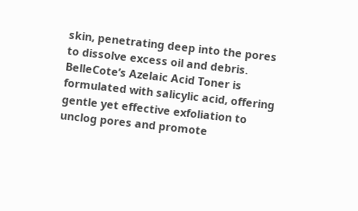skin, penetrating deep into the pores to dissolve excess oil and debris. BelleCote’s Azelaic Acid Toner is formulated with salicylic acid, offering gentle yet effective exfoliation to unclog pores and promote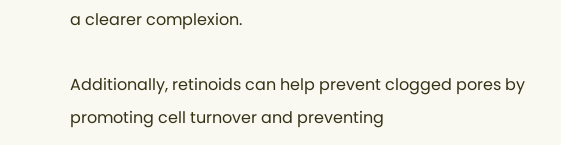a clearer complexion.

Additionally, retinoids can help prevent clogged pores by promoting cell turnover and preventing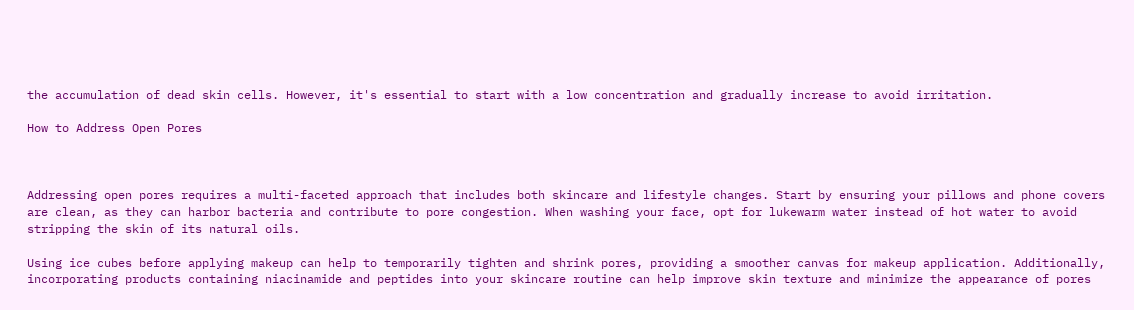the accumulation of dead skin cells. However, it's essential to start with a low concentration and gradually increase to avoid irritation.

How to Address Open Pores



Addressing open pores requires a multi-faceted approach that includes both skincare and lifestyle changes. Start by ensuring your pillows and phone covers are clean, as they can harbor bacteria and contribute to pore congestion. When washing your face, opt for lukewarm water instead of hot water to avoid stripping the skin of its natural oils.

Using ice cubes before applying makeup can help to temporarily tighten and shrink pores, providing a smoother canvas for makeup application. Additionally, incorporating products containing niacinamide and peptides into your skincare routine can help improve skin texture and minimize the appearance of pores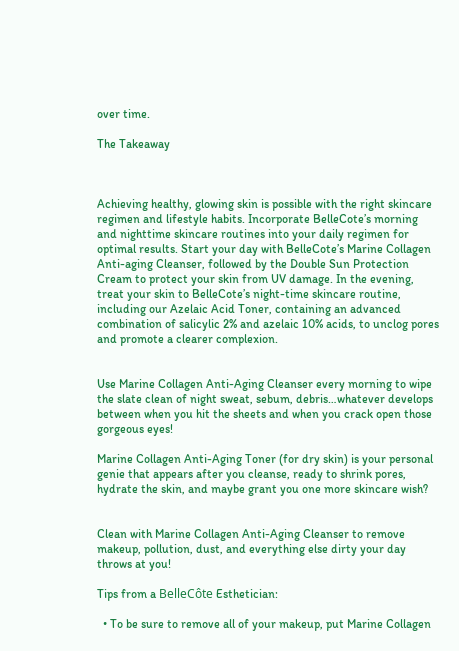over time.

The Takeaway



Achieving healthy, glowing skin is possible with the right skincare regimen and lifestyle habits. Incorporate BelleCote’s morning and nighttime skincare routines into your daily regimen for optimal results. Start your day with BelleCote’s Marine Collagen Anti-aging Cleanser, followed by the Double Sun Protection Cream to protect your skin from UV damage. In the evening, treat your skin to BelleCote’s night-time skincare routine, including our Azelaic Acid Toner, containing an advanced combination of salicylic 2% and azelaic 10% acids, to unclog pores and promote a clearer complexion.


Use Marine Collagen Anti-Aging Cleanser every morning to wipe the slate clean of night sweat, sebum, debris…whatever develops between when you hit the sheets and when you crack open those gorgeous eyes!

Marine Collagen Anti-Aging Toner (for dry skin) is your personal genie that appears after you cleanse, ready to shrink pores, hydrate the skin, and maybe grant you one more skincare wish?


Clean with Marine Collagen Anti-Aging Cleanser to remove makeup, pollution, dust, and everything else dirty your day throws at you!

Tips from a BelleCôte Esthetician:

  • To be sure to remove all of your makeup, put Marine Collagen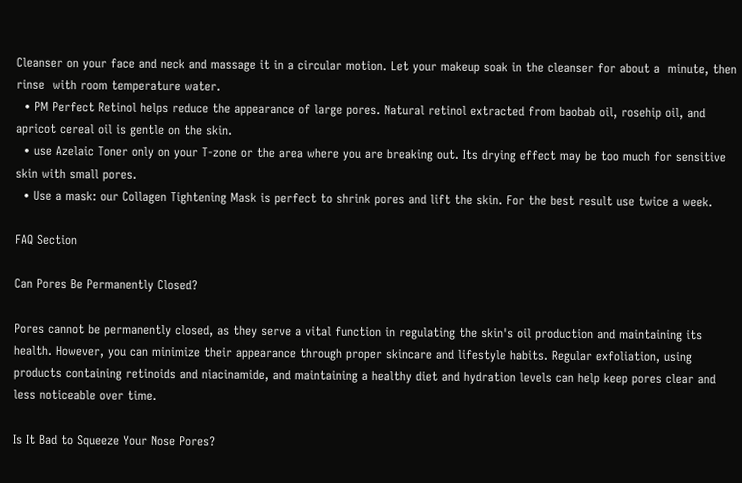Cleanser on your face and neck and massage it in a circular motion. Let your makeup soak in the cleanser for about a  minute, then rinse  with room temperature water.
  • PM Perfect Retinol helps reduce the appearance of large pores. Natural retinol extracted from baobab oil, rosehip oil, and apricot cereal oil is gentle on the skin.
  • use Azelaic Toner only on your T-zone or the area where you are breaking out. Its drying effect may be too much for sensitive skin with small pores.
  • Use a mask: our Collagen Tightening Mask is perfect to shrink pores and lift the skin. For the best result use twice a week.

FAQ Section

Can Pores Be Permanently Closed?

Pores cannot be permanently closed, as they serve a vital function in regulating the skin's oil production and maintaining its health. However, you can minimize their appearance through proper skincare and lifestyle habits. Regular exfoliation, using products containing retinoids and niacinamide, and maintaining a healthy diet and hydration levels can help keep pores clear and less noticeable over time.

Is It Bad to Squeeze Your Nose Pores?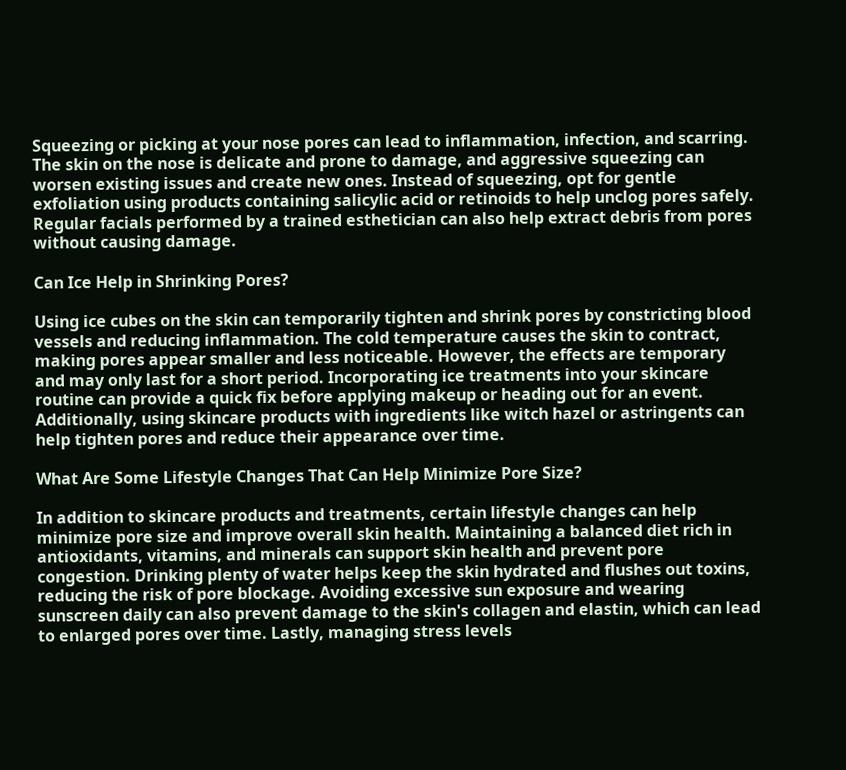Squeezing or picking at your nose pores can lead to inflammation, infection, and scarring. The skin on the nose is delicate and prone to damage, and aggressive squeezing can worsen existing issues and create new ones. Instead of squeezing, opt for gentle exfoliation using products containing salicylic acid or retinoids to help unclog pores safely. Regular facials performed by a trained esthetician can also help extract debris from pores without causing damage.

Can Ice Help in Shrinking Pores?

Using ice cubes on the skin can temporarily tighten and shrink pores by constricting blood vessels and reducing inflammation. The cold temperature causes the skin to contract, making pores appear smaller and less noticeable. However, the effects are temporary and may only last for a short period. Incorporating ice treatments into your skincare routine can provide a quick fix before applying makeup or heading out for an event. Additionally, using skincare products with ingredients like witch hazel or astringents can help tighten pores and reduce their appearance over time.

What Are Some Lifestyle Changes That Can Help Minimize Pore Size?

In addition to skincare products and treatments, certain lifestyle changes can help minimize pore size and improve overall skin health. Maintaining a balanced diet rich in antioxidants, vitamins, and minerals can support skin health and prevent pore congestion. Drinking plenty of water helps keep the skin hydrated and flushes out toxins, reducing the risk of pore blockage. Avoiding excessive sun exposure and wearing sunscreen daily can also prevent damage to the skin's collagen and elastin, which can lead to enlarged pores over time. Lastly, managing stress levels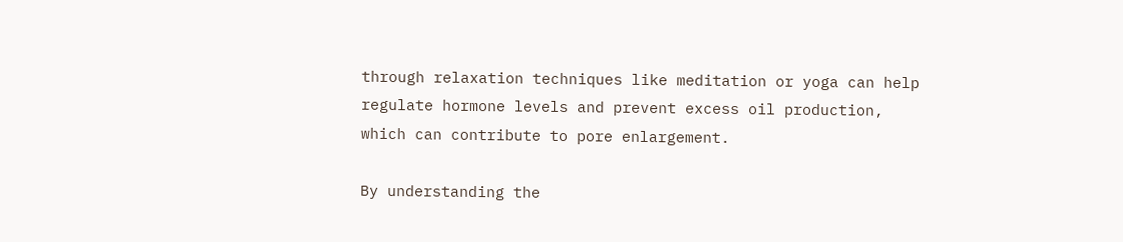through relaxation techniques like meditation or yoga can help regulate hormone levels and prevent excess oil production, which can contribute to pore enlargement.

By understanding the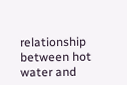relationship between hot water and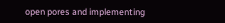open pores and implementing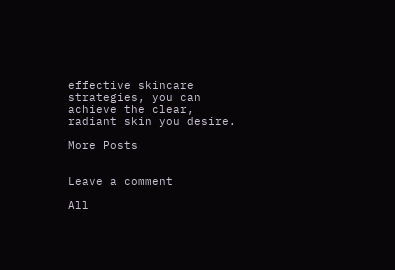effective skincare strategies, you can achieve the clear, radiant skin you desire.

More Posts


Leave a comment

All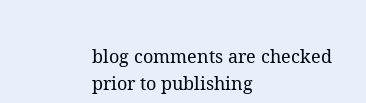blog comments are checked prior to publishing